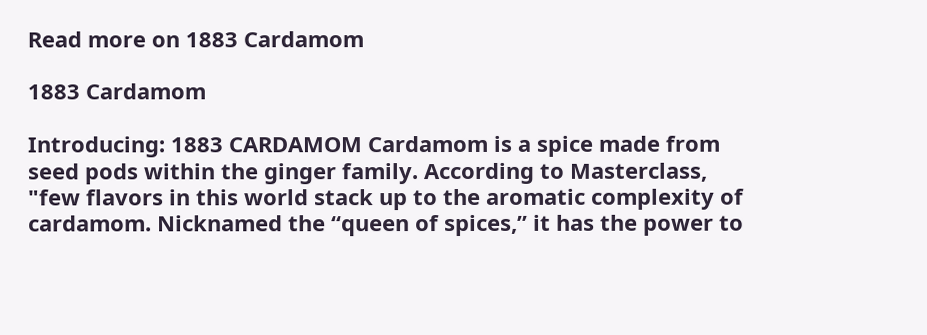Read more on 1883 Cardamom

1883 Cardamom

Introducing: 1883 CARDAMOM Cardamom is a spice made from seed pods within the ginger family. According to Masterclass, "few flavors in this world stack up to the aromatic complexity of cardamom. Nicknamed the “queen of spices,” it has the power to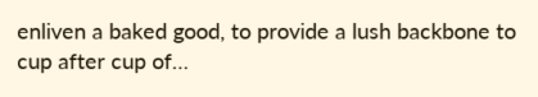enliven a baked good, to provide a lush backbone to cup after cup of…